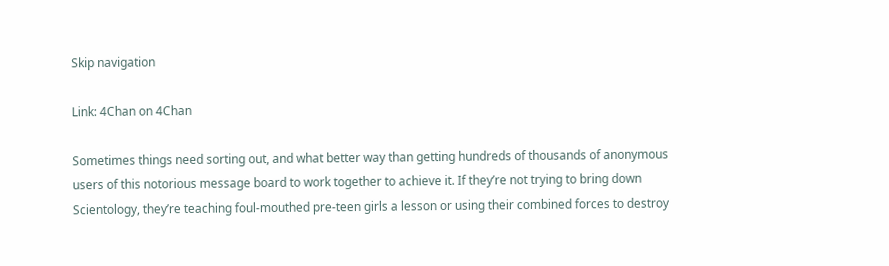Skip navigation

Link: 4Chan on 4Chan

Sometimes things need sorting out, and what better way than getting hundreds of thousands of anonymous users of this notorious message board to work together to achieve it. If they’re not trying to bring down Scientology, they’re teaching foul-mouthed pre-teen girls a lesson or using their combined forces to destroy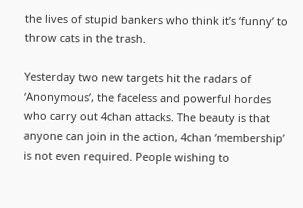the lives of stupid bankers who think it’s ‘funny’ to throw cats in the trash.

Yesterday two new targets hit the radars of ‘Anonymous’, the faceless and powerful hordes who carry out 4chan attacks. The beauty is that anyone can join in the action, 4chan ‘membership’ is not even required. People wishing to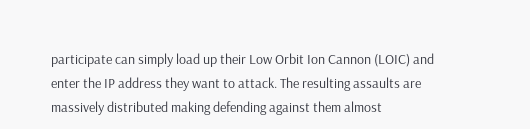participate can simply load up their Low Orbit Ion Cannon (LOIC) and enter the IP address they want to attack. The resulting assaults are massively distributed making defending against them almost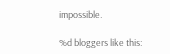impossible.

%d bloggers like this: